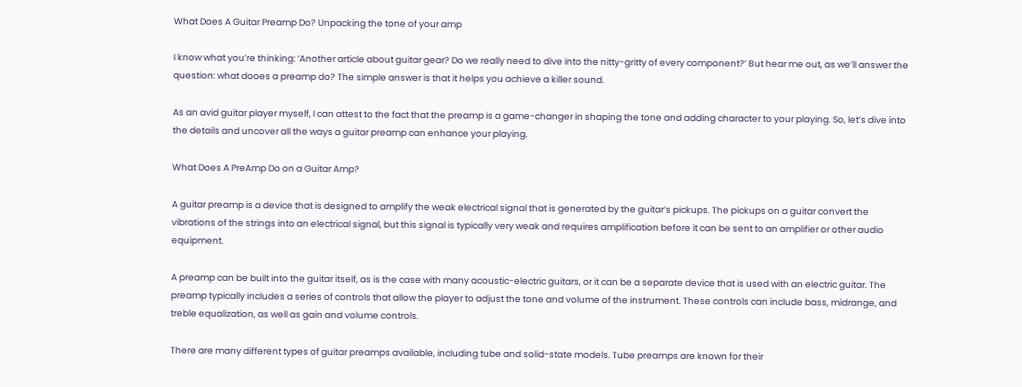What Does A Guitar Preamp Do? Unpacking the tone of your amp

I know what you’re thinking: ‘Another article about guitar gear? Do we really need to dive into the nitty-gritty of every component?’ But hear me out, as we’ll answer the question: what dooes a preamp do? The simple answer is that it helps you achieve a killer sound.

As an avid guitar player myself, I can attest to the fact that the preamp is a game-changer in shaping the tone and adding character to your playing. So, let’s dive into the details and uncover all the ways a guitar preamp can enhance your playing.

What Does A PreAmp Do on a Guitar Amp?

A guitar preamp is a device that is designed to amplify the weak electrical signal that is generated by the guitar’s pickups. The pickups on a guitar convert the vibrations of the strings into an electrical signal, but this signal is typically very weak and requires amplification before it can be sent to an amplifier or other audio equipment.

A preamp can be built into the guitar itself, as is the case with many acoustic-electric guitars, or it can be a separate device that is used with an electric guitar. The preamp typically includes a series of controls that allow the player to adjust the tone and volume of the instrument. These controls can include bass, midrange, and treble equalization, as well as gain and volume controls.

There are many different types of guitar preamps available, including tube and solid-state models. Tube preamps are known for their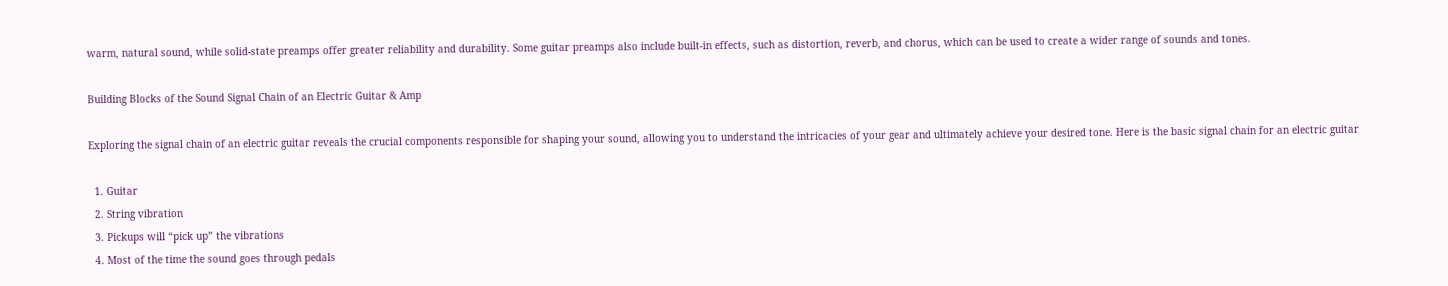warm, natural sound, while solid-state preamps offer greater reliability and durability. Some guitar preamps also include built-in effects, such as distortion, reverb, and chorus, which can be used to create a wider range of sounds and tones.

Building Blocks of the Sound Signal Chain of an Electric Guitar & Amp

Exploring the signal chain of an electric guitar reveals the crucial components responsible for shaping your sound, allowing you to understand the intricacies of your gear and ultimately achieve your desired tone. Here is the basic signal chain for an electric guitar

  1. Guitar
  2. String vibration
  3. Pickups will “pick up” the vibrations
  4. Most of the time the sound goes through pedals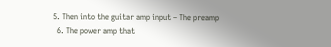5. Then into the guitar amp input – The preamp
  6. The power amp that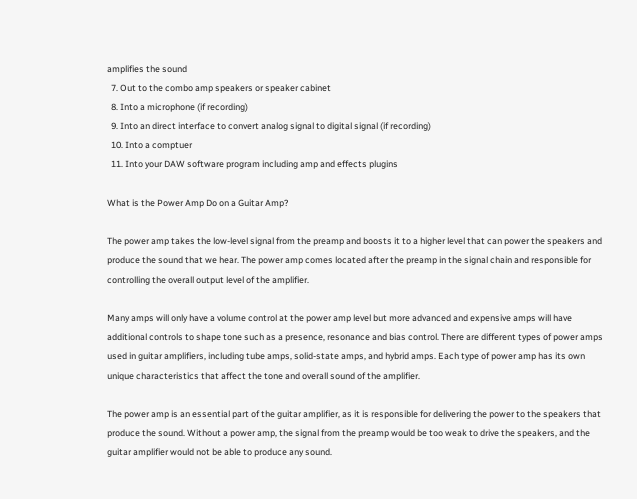amplifies the sound
  7. Out to the combo amp speakers or speaker cabinet
  8. Into a microphone (if recording)
  9. Into an direct interface to convert analog signal to digital signal (if recording)
  10. Into a comptuer
  11. Into your DAW software program including amp and effects plugins

What is the Power Amp Do on a Guitar Amp?

The power amp takes the low-level signal from the preamp and boosts it to a higher level that can power the speakers and produce the sound that we hear. The power amp comes located after the preamp in the signal chain and responsible for controlling the overall output level of the amplifier.

Many amps will only have a volume control at the power amp level but more advanced and expensive amps will have additional controls to shape tone such as a presence, resonance and bias control. There are different types of power amps used in guitar amplifiers, including tube amps, solid-state amps, and hybrid amps. Each type of power amp has its own unique characteristics that affect the tone and overall sound of the amplifier.

The power amp is an essential part of the guitar amplifier, as it is responsible for delivering the power to the speakers that produce the sound. Without a power amp, the signal from the preamp would be too weak to drive the speakers, and the guitar amplifier would not be able to produce any sound.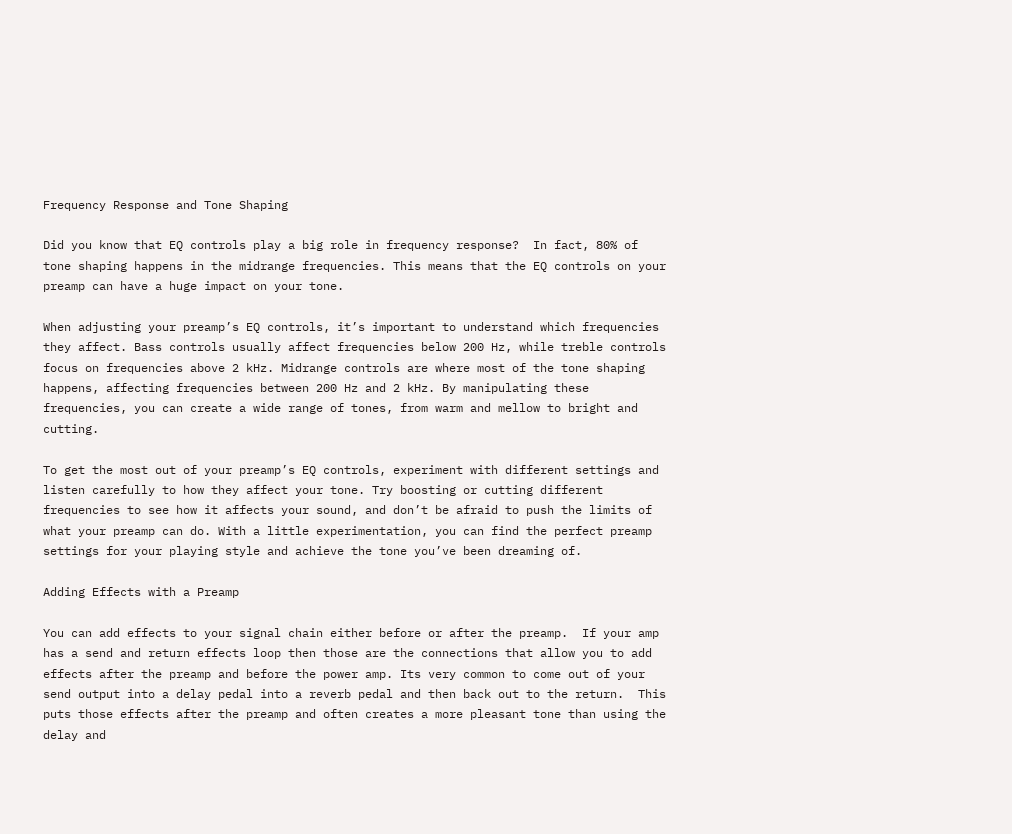Frequency Response and Tone Shaping

Did you know that EQ controls play a big role in frequency response?  In fact, 80% of tone shaping happens in the midrange frequencies. This means that the EQ controls on your preamp can have a huge impact on your tone.

When adjusting your preamp’s EQ controls, it’s important to understand which frequencies they affect. Bass controls usually affect frequencies below 200 Hz, while treble controls focus on frequencies above 2 kHz. Midrange controls are where most of the tone shaping happens, affecting frequencies between 200 Hz and 2 kHz. By manipulating these frequencies, you can create a wide range of tones, from warm and mellow to bright and cutting.

To get the most out of your preamp’s EQ controls, experiment with different settings and listen carefully to how they affect your tone. Try boosting or cutting different frequencies to see how it affects your sound, and don’t be afraid to push the limits of what your preamp can do. With a little experimentation, you can find the perfect preamp settings for your playing style and achieve the tone you’ve been dreaming of.

Adding Effects with a Preamp

You can add effects to your signal chain either before or after the preamp.  If your amp has a send and return effects loop then those are the connections that allow you to add effects after the preamp and before the power amp. Its very common to come out of your send output into a delay pedal into a reverb pedal and then back out to the return.  This puts those effects after the preamp and often creates a more pleasant tone than using the delay and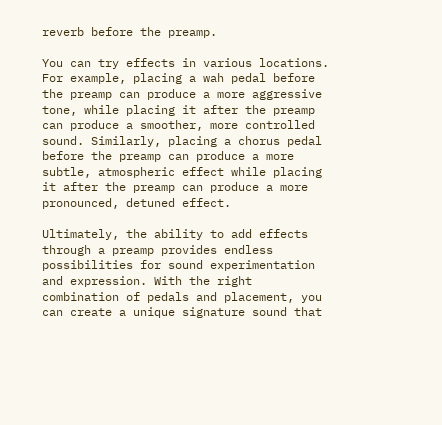reverb before the preamp.

You can try effects in various locations. For example, placing a wah pedal before the preamp can produce a more aggressive tone, while placing it after the preamp can produce a smoother, more controlled sound. Similarly, placing a chorus pedal before the preamp can produce a more subtle, atmospheric effect while placing it after the preamp can produce a more pronounced, detuned effect.

Ultimately, the ability to add effects through a preamp provides endless possibilities for sound experimentation and expression. With the right combination of pedals and placement, you can create a unique signature sound that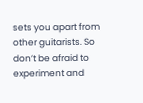sets you apart from other guitarists. So don’t be afraid to experiment and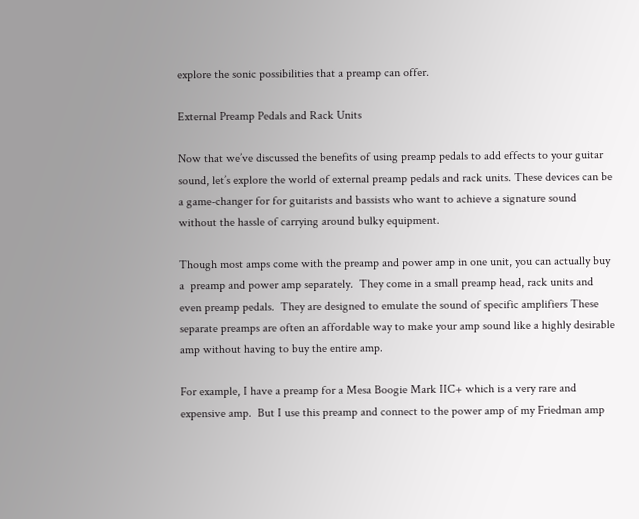explore the sonic possibilities that a preamp can offer.

External Preamp Pedals and Rack Units

Now that we’ve discussed the benefits of using preamp pedals to add effects to your guitar sound, let’s explore the world of external preamp pedals and rack units. These devices can be a game-changer for for guitarists and bassists who want to achieve a signature sound without the hassle of carrying around bulky equipment.

Though most amps come with the preamp and power amp in one unit, you can actually buy a  preamp and power amp separately.  They come in a small preamp head, rack units and even preamp pedals.  They are designed to emulate the sound of specific amplifiers These separate preamps are often an affordable way to make your amp sound like a highly desirable amp without having to buy the entire amp.

For example, I have a preamp for a Mesa Boogie Mark IIC+ which is a very rare and expensive amp.  But I use this preamp and connect to the power amp of my Friedman amp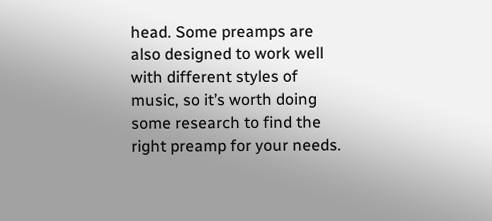head. Some preamps are also designed to work well with different styles of music, so it’s worth doing some research to find the right preamp for your needs.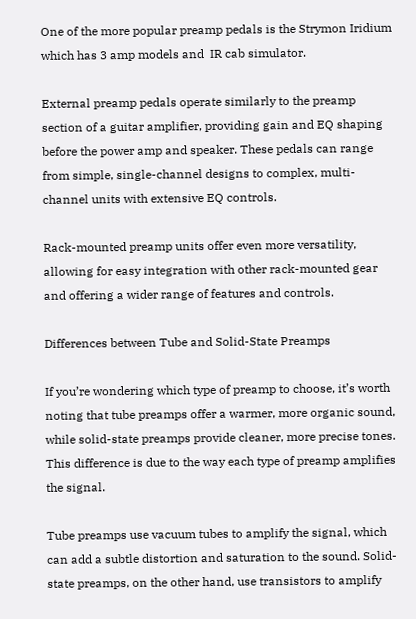One of the more popular preamp pedals is the Strymon Iridium which has 3 amp models and  IR cab simulator.

External preamp pedals operate similarly to the preamp section of a guitar amplifier, providing gain and EQ shaping before the power amp and speaker. These pedals can range from simple, single-channel designs to complex, multi-channel units with extensive EQ controls.

Rack-mounted preamp units offer even more versatility, allowing for easy integration with other rack-mounted gear and offering a wider range of features and controls.

Differences between Tube and Solid-State Preamps

If you’re wondering which type of preamp to choose, it’s worth noting that tube preamps offer a warmer, more organic sound, while solid-state preamps provide cleaner, more precise tones. This difference is due to the way each type of preamp amplifies the signal.

Tube preamps use vacuum tubes to amplify the signal, which can add a subtle distortion and saturation to the sound. Solid-state preamps, on the other hand, use transistors to amplify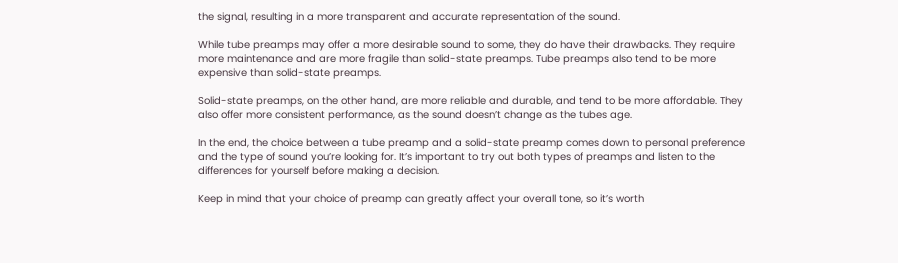the signal, resulting in a more transparent and accurate representation of the sound.

While tube preamps may offer a more desirable sound to some, they do have their drawbacks. They require more maintenance and are more fragile than solid-state preamps. Tube preamps also tend to be more expensive than solid-state preamps.

Solid-state preamps, on the other hand, are more reliable and durable, and tend to be more affordable. They also offer more consistent performance, as the sound doesn’t change as the tubes age.

In the end, the choice between a tube preamp and a solid-state preamp comes down to personal preference and the type of sound you’re looking for. It’s important to try out both types of preamps and listen to the differences for yourself before making a decision.

Keep in mind that your choice of preamp can greatly affect your overall tone, so it’s worth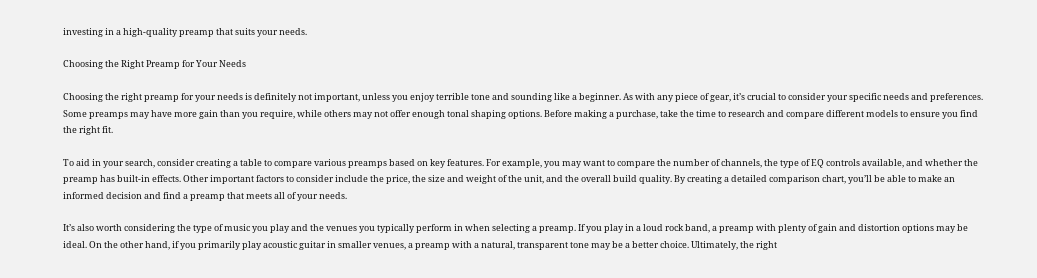investing in a high-quality preamp that suits your needs.

Choosing the Right Preamp for Your Needs

Choosing the right preamp for your needs is definitely not important, unless you enjoy terrible tone and sounding like a beginner. As with any piece of gear, it’s crucial to consider your specific needs and preferences. Some preamps may have more gain than you require, while others may not offer enough tonal shaping options. Before making a purchase, take the time to research and compare different models to ensure you find the right fit.

To aid in your search, consider creating a table to compare various preamps based on key features. For example, you may want to compare the number of channels, the type of EQ controls available, and whether the preamp has built-in effects. Other important factors to consider include the price, the size and weight of the unit, and the overall build quality. By creating a detailed comparison chart, you’ll be able to make an informed decision and find a preamp that meets all of your needs.

It’s also worth considering the type of music you play and the venues you typically perform in when selecting a preamp. If you play in a loud rock band, a preamp with plenty of gain and distortion options may be ideal. On the other hand, if you primarily play acoustic guitar in smaller venues, a preamp with a natural, transparent tone may be a better choice. Ultimately, the right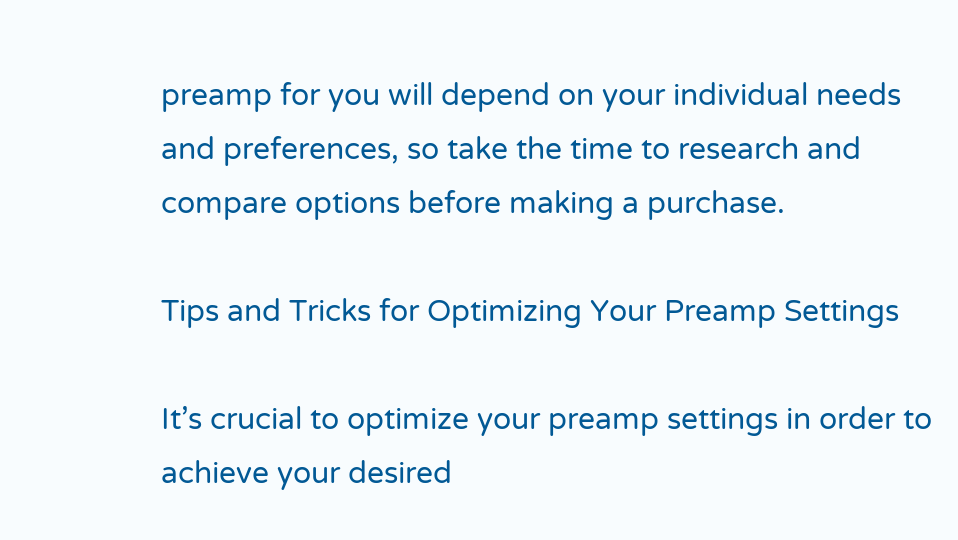preamp for you will depend on your individual needs and preferences, so take the time to research and compare options before making a purchase.

Tips and Tricks for Optimizing Your Preamp Settings

It’s crucial to optimize your preamp settings in order to achieve your desired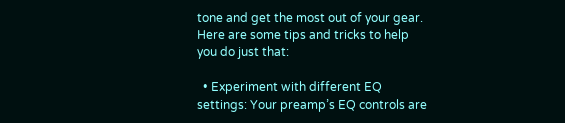tone and get the most out of your gear. Here are some tips and tricks to help you do just that:

  • Experiment with different EQ settings: Your preamp’s EQ controls are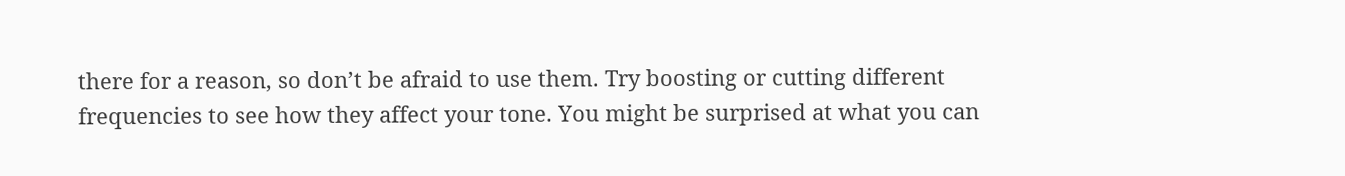there for a reason, so don’t be afraid to use them. Try boosting or cutting different frequencies to see how they affect your tone. You might be surprised at what you can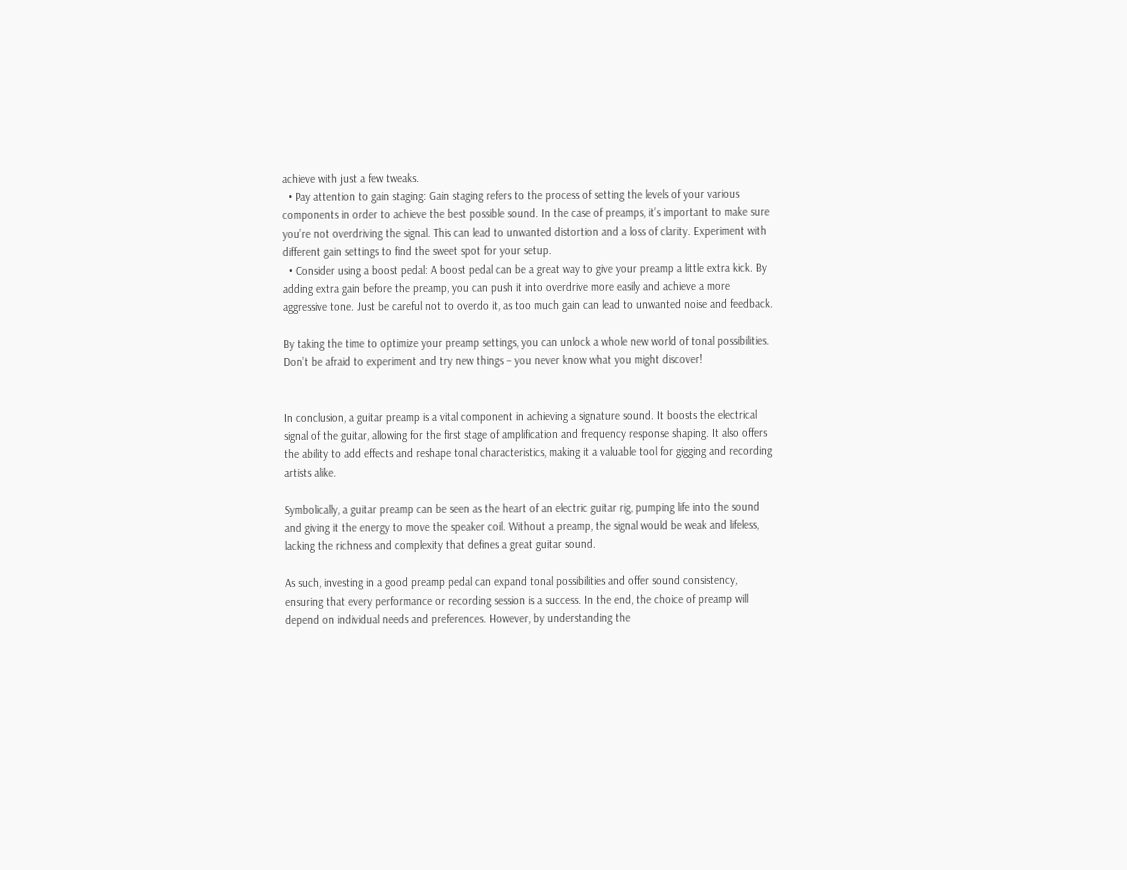achieve with just a few tweaks.
  • Pay attention to gain staging: Gain staging refers to the process of setting the levels of your various components in order to achieve the best possible sound. In the case of preamps, it’s important to make sure you’re not overdriving the signal. This can lead to unwanted distortion and a loss of clarity. Experiment with different gain settings to find the sweet spot for your setup.
  • Consider using a boost pedal: A boost pedal can be a great way to give your preamp a little extra kick. By adding extra gain before the preamp, you can push it into overdrive more easily and achieve a more aggressive tone. Just be careful not to overdo it, as too much gain can lead to unwanted noise and feedback.

By taking the time to optimize your preamp settings, you can unlock a whole new world of tonal possibilities. Don’t be afraid to experiment and try new things – you never know what you might discover!


In conclusion, a guitar preamp is a vital component in achieving a signature sound. It boosts the electrical signal of the guitar, allowing for the first stage of amplification and frequency response shaping. It also offers the ability to add effects and reshape tonal characteristics, making it a valuable tool for gigging and recording artists alike.

Symbolically, a guitar preamp can be seen as the heart of an electric guitar rig, pumping life into the sound and giving it the energy to move the speaker coil. Without a preamp, the signal would be weak and lifeless, lacking the richness and complexity that defines a great guitar sound.

As such, investing in a good preamp pedal can expand tonal possibilities and offer sound consistency, ensuring that every performance or recording session is a success. In the end, the choice of preamp will depend on individual needs and preferences. However, by understanding the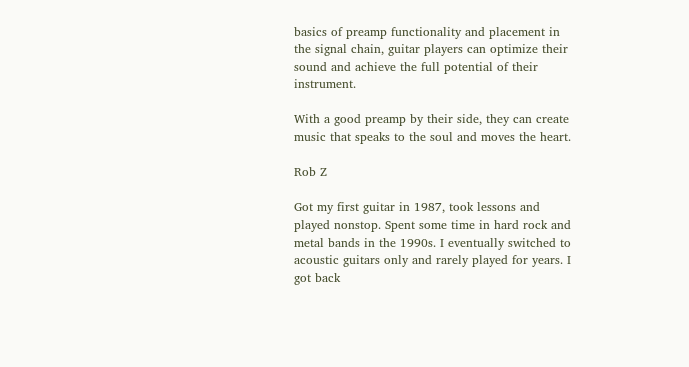basics of preamp functionality and placement in the signal chain, guitar players can optimize their sound and achieve the full potential of their instrument.

With a good preamp by their side, they can create music that speaks to the soul and moves the heart.

Rob Z

Got my first guitar in 1987, took lessons and played nonstop. Spent some time in hard rock and metal bands in the 1990s. I eventually switched to acoustic guitars only and rarely played for years. I got back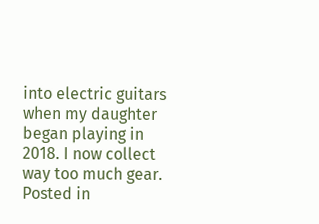into electric guitars when my daughter began playing in 2018. I now collect way too much gear.
Posted in